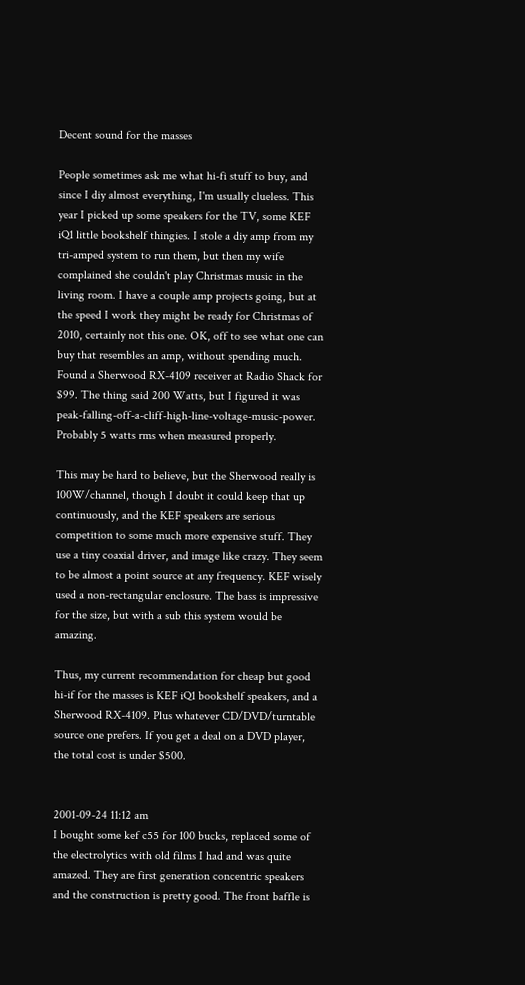Decent sound for the masses

People sometimes ask me what hi-fi stuff to buy, and since I diy almost everything, I'm usually clueless. This year I picked up some speakers for the TV, some KEF iQ1 little bookshelf thingies. I stole a diy amp from my tri-amped system to run them, but then my wife complained she couldn't play Christmas music in the living room. I have a couple amp projects going, but at the speed I work they might be ready for Christmas of 2010, certainly not this one. OK, off to see what one can buy that resembles an amp, without spending much. Found a Sherwood RX-4109 receiver at Radio Shack for $99. The thing said 200 Watts, but I figured it was peak-falling-off-a-cliff-high-line-voltage-music-power. Probably 5 watts rms when measured properly.

This may be hard to believe, but the Sherwood really is 100W/channel, though I doubt it could keep that up continuously, and the KEF speakers are serious competition to some much more expensive stuff. They use a tiny coaxial driver, and image like crazy. They seem to be almost a point source at any frequency. KEF wisely used a non-rectangular enclosure. The bass is impressive for the size, but with a sub this system would be amazing.

Thus, my current recommendation for cheap but good hi-if for the masses is KEF iQ1 bookshelf speakers, and a Sherwood RX-4109. Plus whatever CD/DVD/turntable source one prefers. If you get a deal on a DVD player, the total cost is under $500.


2001-09-24 11:12 am
I bought some kef c55 for 100 bucks, replaced some of the electrolytics with old films I had and was quite amazed. They are first generation concentric speakers and the construction is pretty good. The front baffle is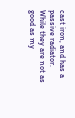cast iron, and has a passive radiator.
While they are not as good as my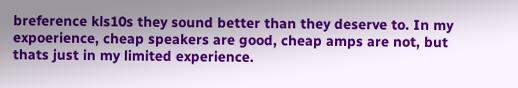breference kls10s they sound better than they deserve to. In my expoerience, cheap speakers are good, cheap amps are not, but thats just in my limited experience.